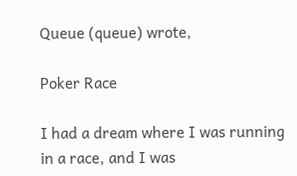Queue (queue) wrote,

Poker Race

I had a dream where I was running in a race, and I was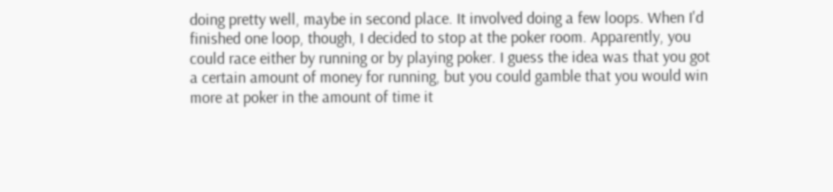doing pretty well, maybe in second place. It involved doing a few loops. When I'd finished one loop, though, I decided to stop at the poker room. Apparently, you could race either by running or by playing poker. I guess the idea was that you got a certain amount of money for running, but you could gamble that you would win more at poker in the amount of time it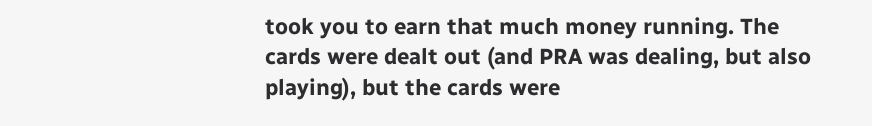took you to earn that much money running. The cards were dealt out (and PRA was dealing, but also playing), but the cards were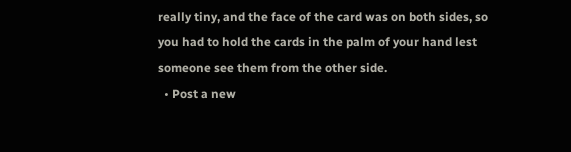really tiny, and the face of the card was on both sides, so you had to hold the cards in the palm of your hand lest someone see them from the other side.
  • Post a new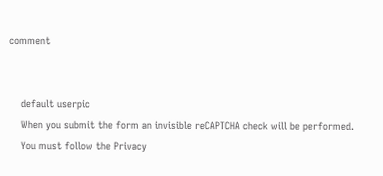comment


    default userpic
    When you submit the form an invisible reCAPTCHA check will be performed.
    You must follow the Privacy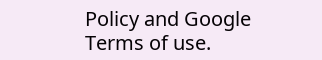Policy and Google Terms of use.